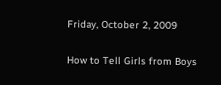Friday, October 2, 2009

How to Tell Girls from Boys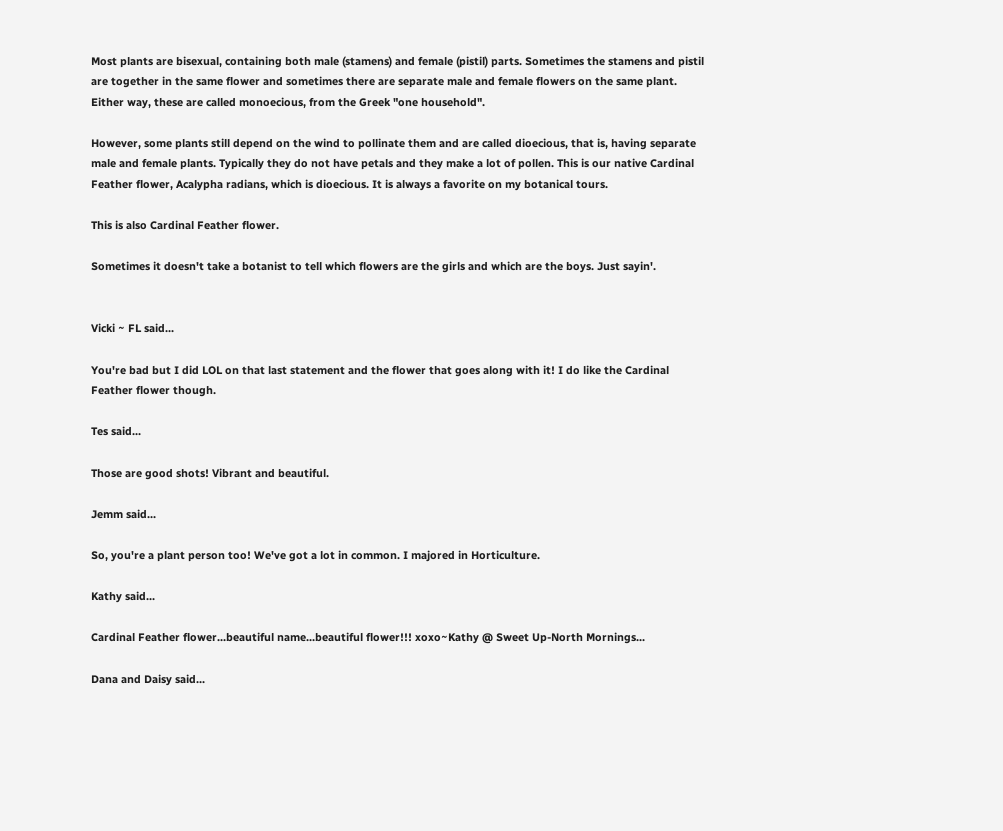Most plants are bisexual, containing both male (stamens) and female (pistil) parts. Sometimes the stamens and pistil are together in the same flower and sometimes there are separate male and female flowers on the same plant. Either way, these are called monoecious, from the Greek "one household".

However, some plants still depend on the wind to pollinate them and are called dioecious, that is, having separate male and female plants. Typically they do not have petals and they make a lot of pollen. This is our native Cardinal Feather flower, Acalypha radians, which is dioecious. It is always a favorite on my botanical tours.

This is also Cardinal Feather flower.

Sometimes it doesn't take a botanist to tell which flowers are the girls and which are the boys. Just sayin'.


Vicki ~ FL said...

You're bad but I did LOL on that last statement and the flower that goes along with it! I do like the Cardinal Feather flower though.

Tes said...

Those are good shots! Vibrant and beautiful.

Jemm said...

So, you're a plant person too! We've got a lot in common. I majored in Horticulture.

Kathy said...

Cardinal Feather flower...beautiful name...beautiful flower!!! xoxo~Kathy @ Sweet Up-North Mornings...

Dana and Daisy said...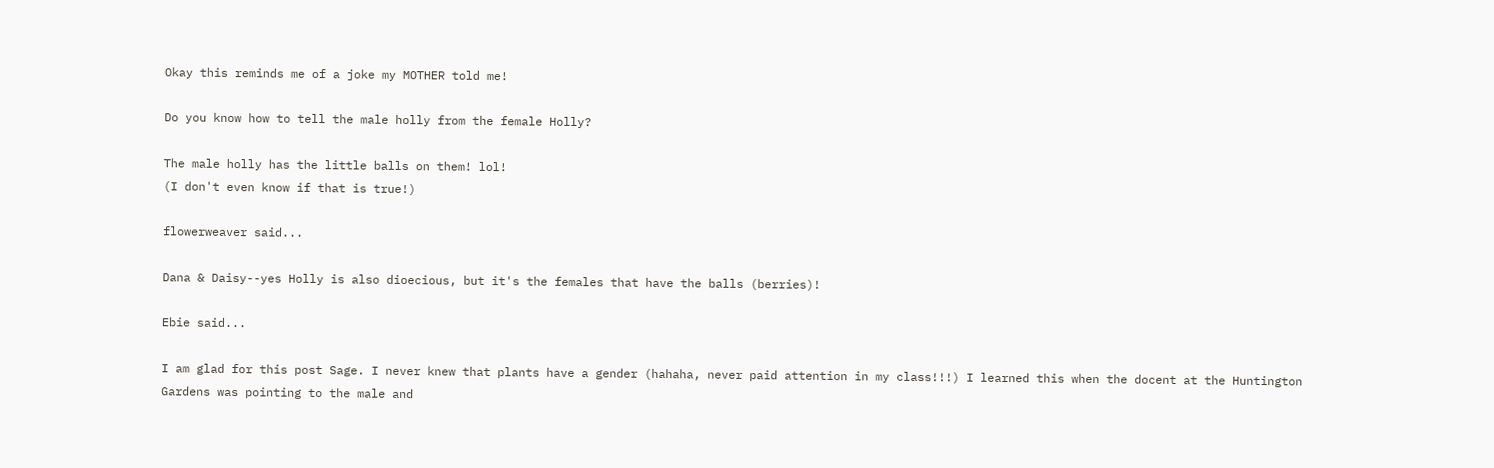Okay this reminds me of a joke my MOTHER told me!

Do you know how to tell the male holly from the female Holly?

The male holly has the little balls on them! lol!
(I don't even know if that is true!)

flowerweaver said...

Dana & Daisy--yes Holly is also dioecious, but it's the females that have the balls (berries)!

Ebie said...

I am glad for this post Sage. I never knew that plants have a gender (hahaha, never paid attention in my class!!!) I learned this when the docent at the Huntington Gardens was pointing to the male and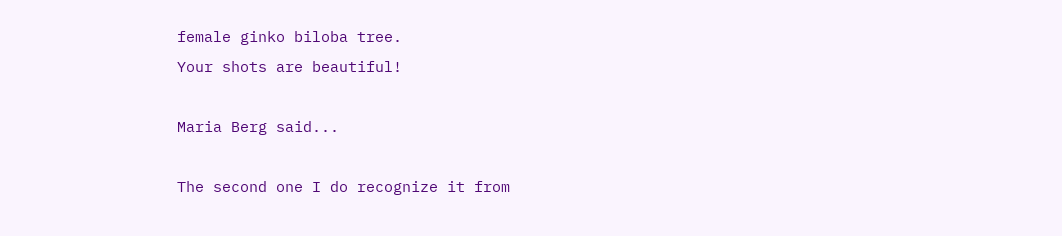female ginko biloba tree.
Your shots are beautiful!

Maria Berg said...

The second one I do recognize it from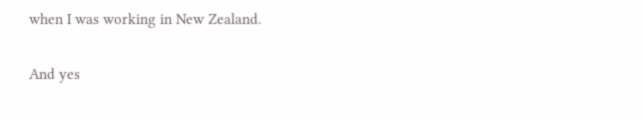when I was working in New Zealand.

And yes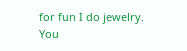for fun I do jewelry.
You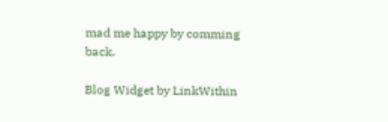mad me happy by comming back.

Blog Widget by LinkWithin